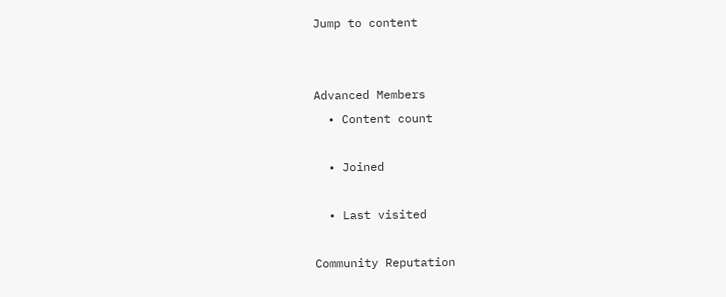Jump to content


Advanced Members
  • Content count

  • Joined

  • Last visited

Community Reputation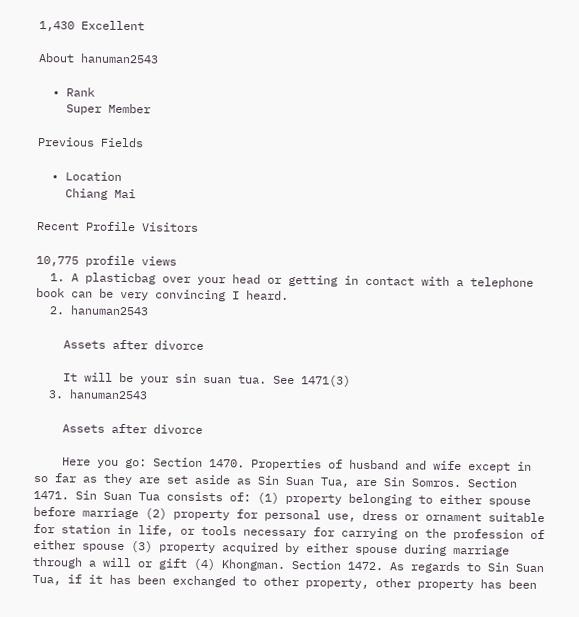1,430 Excellent

About hanuman2543

  • Rank
    Super Member

Previous Fields

  • Location
    Chiang Mai

Recent Profile Visitors

10,775 profile views
  1. A plasticbag over your head or getting in contact with a telephone book can be very convincing I heard.
  2. hanuman2543

    Assets after divorce

    It will be your sin suan tua. See 1471(3)
  3. hanuman2543

    Assets after divorce

    Here you go: Section 1470. Properties of husband and wife except in so far as they are set aside as Sin Suan Tua, are Sin Somros. Section 1471. Sin Suan Tua consists of: (1) property belonging to either spouse before marriage (2) property for personal use, dress or ornament suitable for station in life, or tools necessary for carrying on the profession of either spouse (3) property acquired by either spouse during marriage through a will or gift (4) Khongman. Section 1472. As regards to Sin Suan Tua, if it has been exchanged to other property, other property has been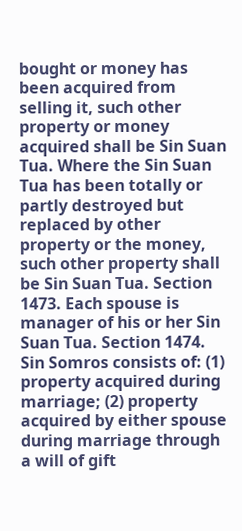bought or money has been acquired from selling it, such other property or money acquired shall be Sin Suan Tua. Where the Sin Suan Tua has been totally or partly destroyed but replaced by other property or the money, such other property shall be Sin Suan Tua. Section 1473. Each spouse is manager of his or her Sin Suan Tua. Section 1474. Sin Somros consists of: (1) property acquired during marriage; (2) property acquired by either spouse during marriage through a will of gift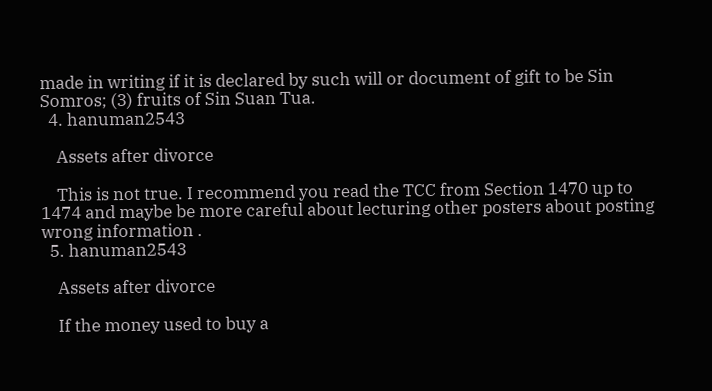made in writing if it is declared by such will or document of gift to be Sin Somros; (3) fruits of Sin Suan Tua.
  4. hanuman2543

    Assets after divorce

    This is not true. I recommend you read the TCC from Section 1470 up to 1474 and maybe be more careful about lecturing other posters about posting wrong information .
  5. hanuman2543

    Assets after divorce

    If the money used to buy a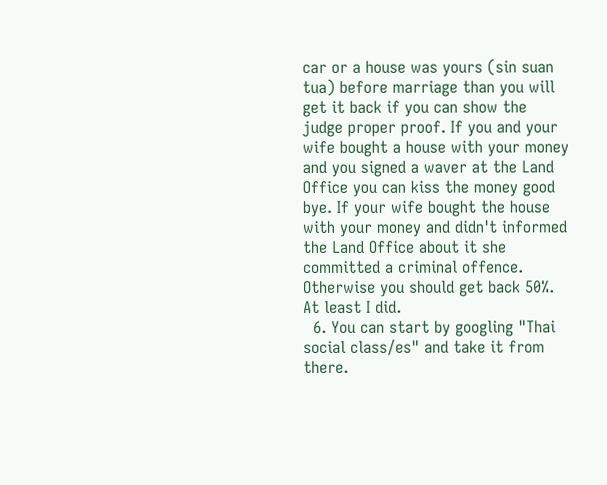car or a house was yours (sin suan tua) before marriage than you will get it back if you can show the judge proper proof. If you and your wife bought a house with your money and you signed a waver at the Land Office you can kiss the money good bye. If your wife bought the house with your money and didn't informed the Land Office about it she committed a criminal offence. Otherwise you should get back 50%. At least I did.
  6. You can start by googling "Thai social class/es" and take it from there.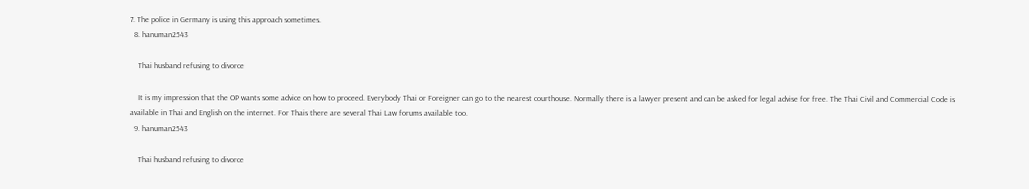7. The police in Germany is using this approach sometimes.
  8. hanuman2543

    Thai husband refusing to divorce

    It is my impression that the OP wants some advice on how to proceed. Everybody Thai or Foreigner can go to the nearest courthouse. Normally there is a lawyer present and can be asked for legal advise for free. The Thai Civil and Commercial Code is available in Thai and English on the internet. For Thais there are several Thai Law forums available too.
  9. hanuman2543

    Thai husband refusing to divorce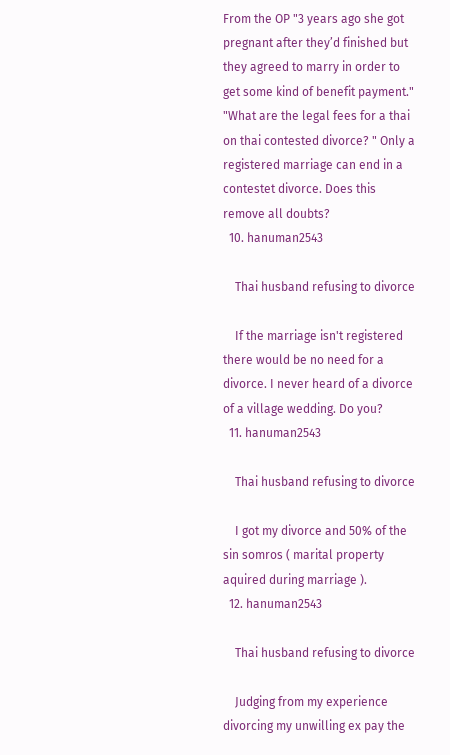From the OP "3 years ago she got pregnant after they’d finished but they agreed to marry in order to get some kind of benefit payment." "What are the legal fees for a thai on thai contested divorce? " Only a registered marriage can end in a contestet divorce. Does this remove all doubts?
  10. hanuman2543

    Thai husband refusing to divorce

    If the marriage isn't registered there would be no need for a divorce. I never heard of a divorce of a village wedding. Do you?
  11. hanuman2543

    Thai husband refusing to divorce

    I got my divorce and 50% of the sin somros ( marital property aquired during marriage ).
  12. hanuman2543

    Thai husband refusing to divorce

    Judging from my experience divorcing my unwilling ex pay the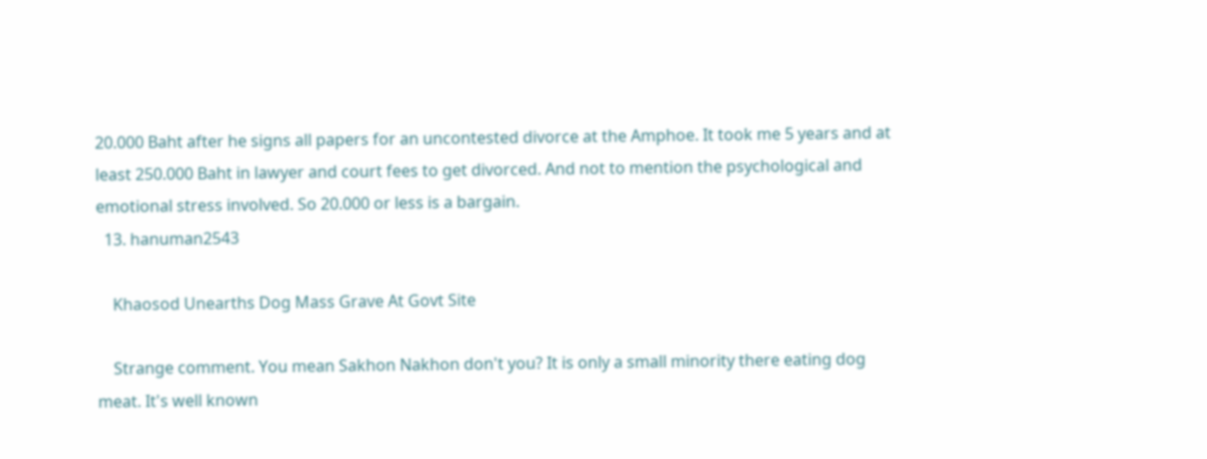20.000 Baht after he signs all papers for an uncontested divorce at the Amphoe. It took me 5 years and at least 250.000 Baht in lawyer and court fees to get divorced. And not to mention the psychological and emotional stress involved. So 20.000 or less is a bargain.
  13. hanuman2543

    Khaosod Unearths Dog Mass Grave At Govt Site

    Strange comment. You mean Sakhon Nakhon don't you? It is only a small minority there eating dog meat. It's well known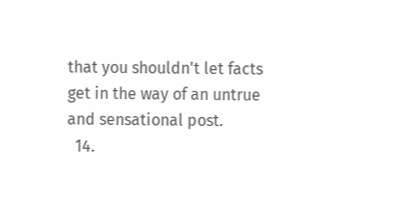that you shouldn't let facts get in the way of an untrue and sensational post.
  14.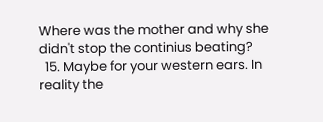Where was the mother and why she didn't stop the continius beating?
  15. Maybe for your western ears. In reality the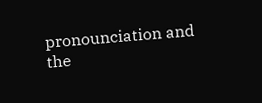pronounciation and the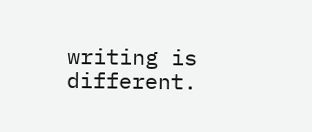writing is different.